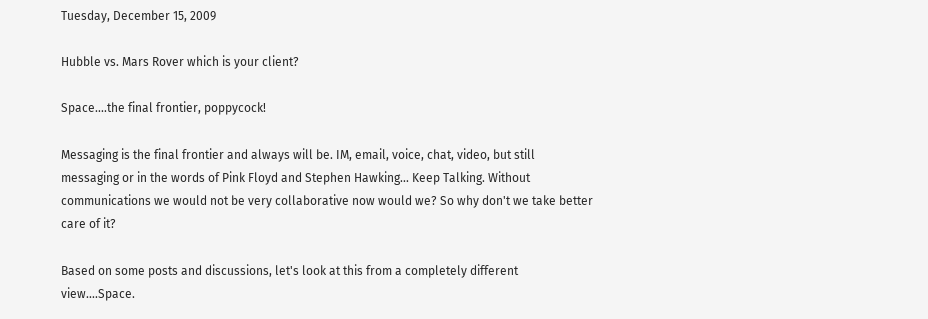Tuesday, December 15, 2009

Hubble vs. Mars Rover which is your client?

Space....the final frontier, poppycock!

Messaging is the final frontier and always will be. IM, email, voice, chat, video, but still messaging or in the words of Pink Floyd and Stephen Hawking... Keep Talking. Without communications we would not be very collaborative now would we? So why don't we take better care of it?

Based on some posts and discussions, let's look at this from a completely different view....Space.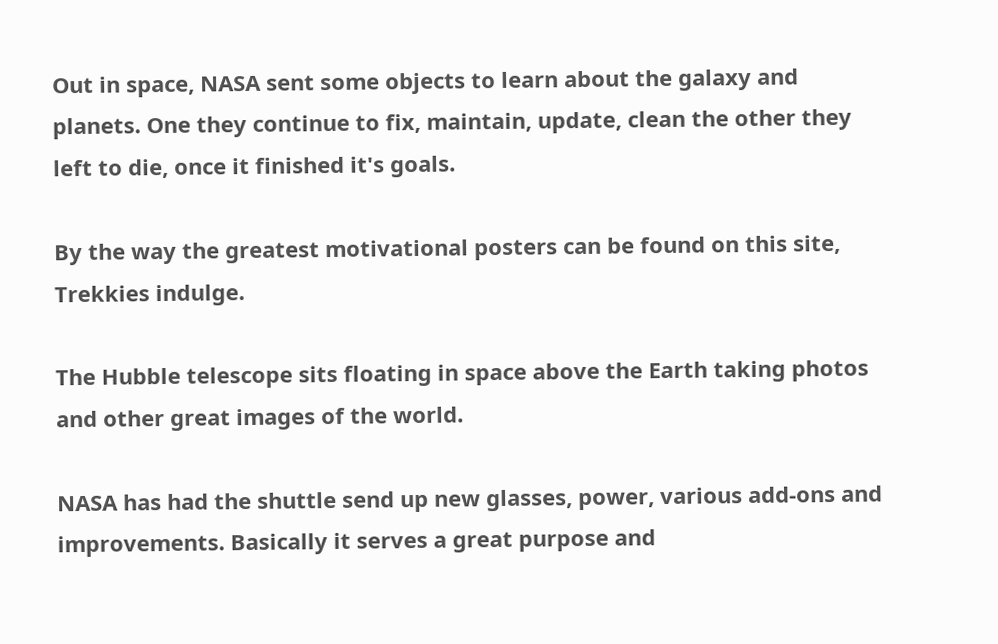Out in space, NASA sent some objects to learn about the galaxy and planets. One they continue to fix, maintain, update, clean the other they left to die, once it finished it's goals.

By the way the greatest motivational posters can be found on this site, Trekkies indulge.

The Hubble telescope sits floating in space above the Earth taking photos and other great images of the world.

NASA has had the shuttle send up new glasses, power, various add-ons and improvements. Basically it serves a great purpose and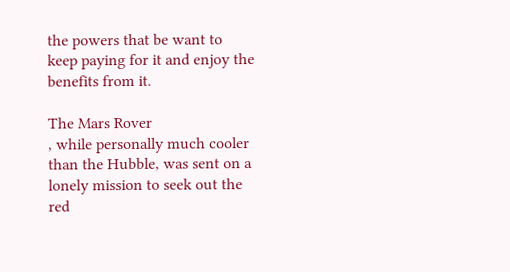the powers that be want to keep paying for it and enjoy the benefits from it.

The Mars Rover
, while personally much cooler than the Hubble, was sent on a lonely mission to seek out the red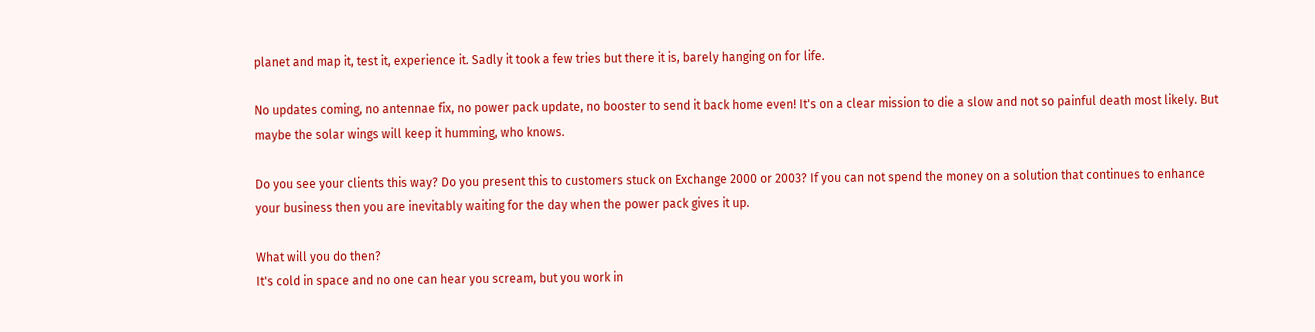planet and map it, test it, experience it. Sadly it took a few tries but there it is, barely hanging on for life.

No updates coming, no antennae fix, no power pack update, no booster to send it back home even! It's on a clear mission to die a slow and not so painful death most likely. But maybe the solar wings will keep it humming, who knows.

Do you see your clients this way? Do you present this to customers stuck on Exchange 2000 or 2003? If you can not spend the money on a solution that continues to enhance your business then you are inevitably waiting for the day when the power pack gives it up.

What will you do then?
It's cold in space and no one can hear you scream, but you work in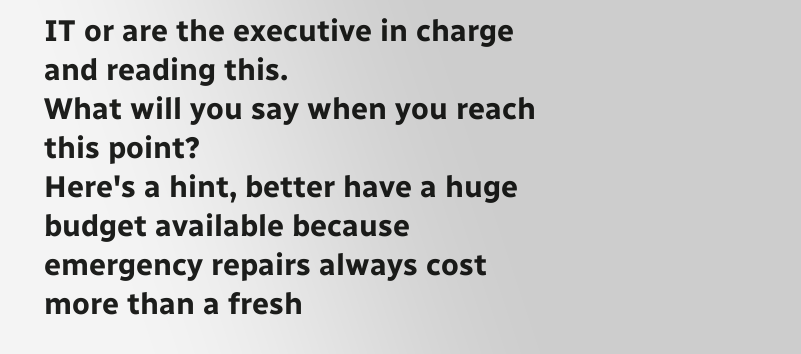IT or are the executive in charge and reading this.
What will you say when you reach this point?
Here's a hint, better have a huge budget available because emergency repairs always cost more than a fresh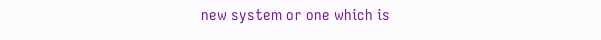new system or one which is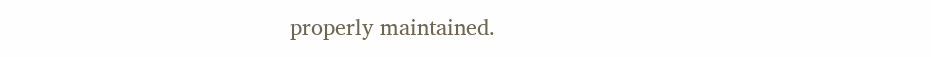properly maintained.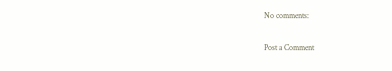No comments:

Post a Comment